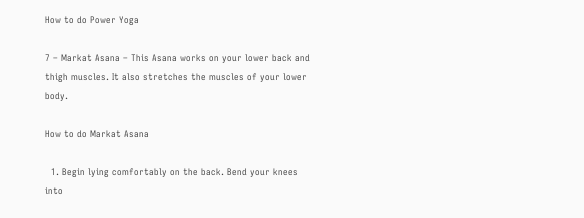How to do Power Yoga

7 – Markat Asana – This Asana works on your lower back and thigh muscles. It also stretches the muscles of your lower body.

How to do Markat Asana

  1. Begin lying comfortably on the back. Bend your knees into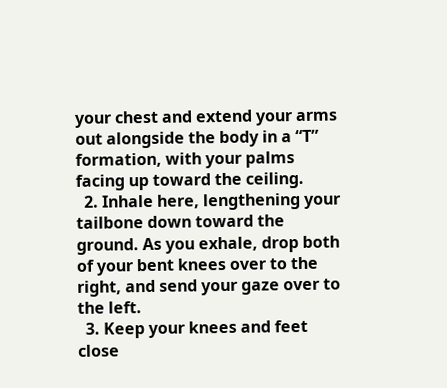your chest and extend your arms out alongside the body in a “T” formation, with your palms facing up toward the ceiling.
  2. Inhale here, lengthening your tailbone down toward the ground. As you exhale, drop both of your bent knees over to the right, and send your gaze over to the left.
  3. Keep your knees and feet close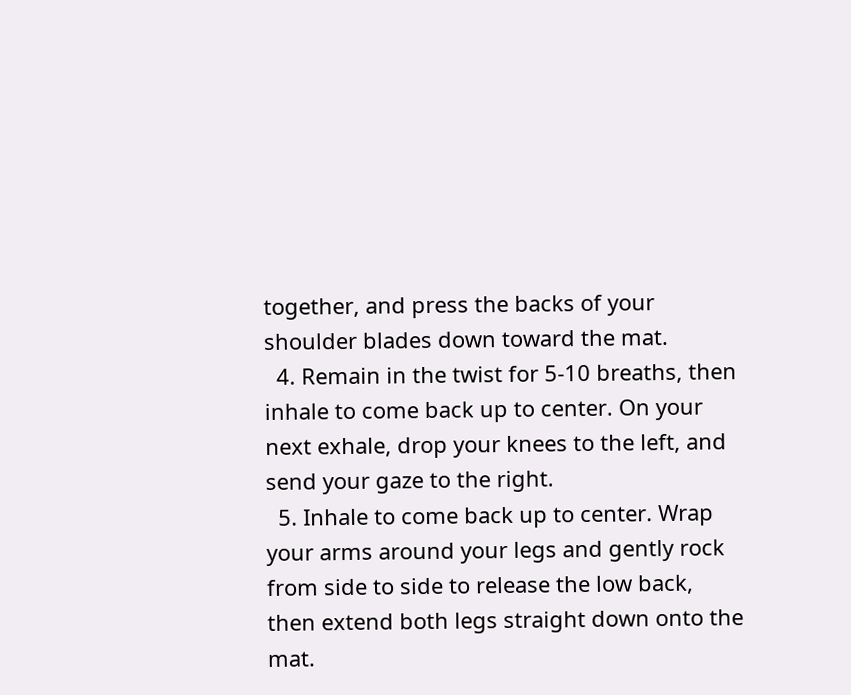together, and press the backs of your shoulder blades down toward the mat.
  4. Remain in the twist for 5-10 breaths, then inhale to come back up to center. On your next exhale, drop your knees to the left, and send your gaze to the right.
  5. Inhale to come back up to center. Wrap your arms around your legs and gently rock from side to side to release the low back, then extend both legs straight down onto the mat.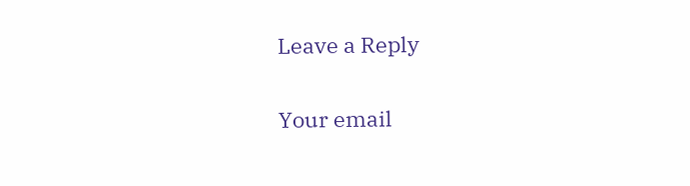Leave a Reply

Your email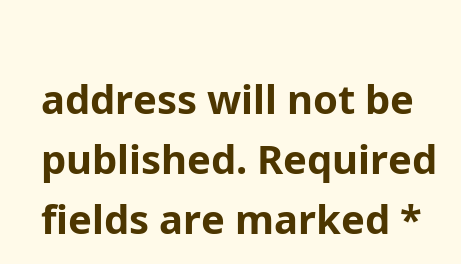address will not be published. Required fields are marked *